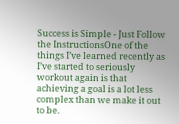Success is Simple - Just Follow the InstructionsOne of the things I’ve learned recently as I’ve started to seriously workout again is that achieving a goal is a lot less complex than we make it out to be.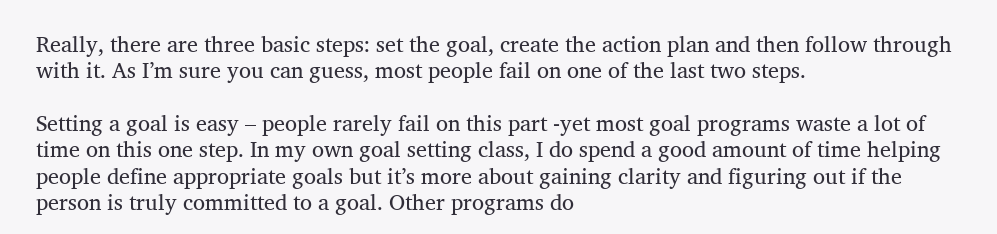Really, there are three basic steps: set the goal, create the action plan and then follow through with it. As I’m sure you can guess, most people fail on one of the last two steps.

Setting a goal is easy – people rarely fail on this part -yet most goal programs waste a lot of time on this one step. In my own goal setting class, I do spend a good amount of time helping people define appropriate goals but it’s more about gaining clarity and figuring out if the person is truly committed to a goal. Other programs do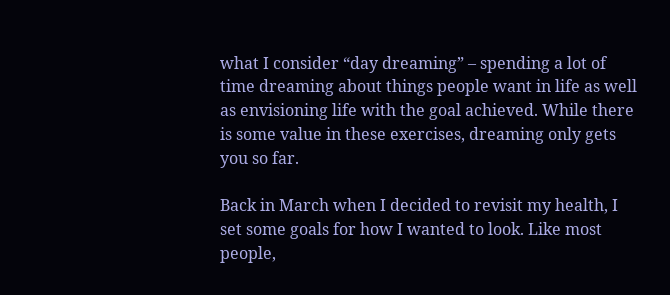what I consider “day dreaming” – spending a lot of time dreaming about things people want in life as well as envisioning life with the goal achieved. While there is some value in these exercises, dreaming only gets you so far.

Back in March when I decided to revisit my health, I set some goals for how I wanted to look. Like most people,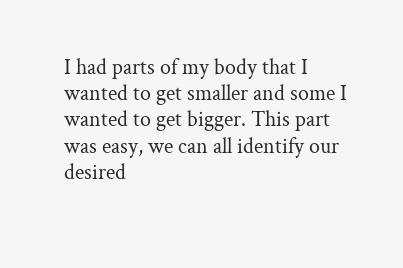I had parts of my body that I wanted to get smaller and some I wanted to get bigger. This part was easy, we can all identify our desired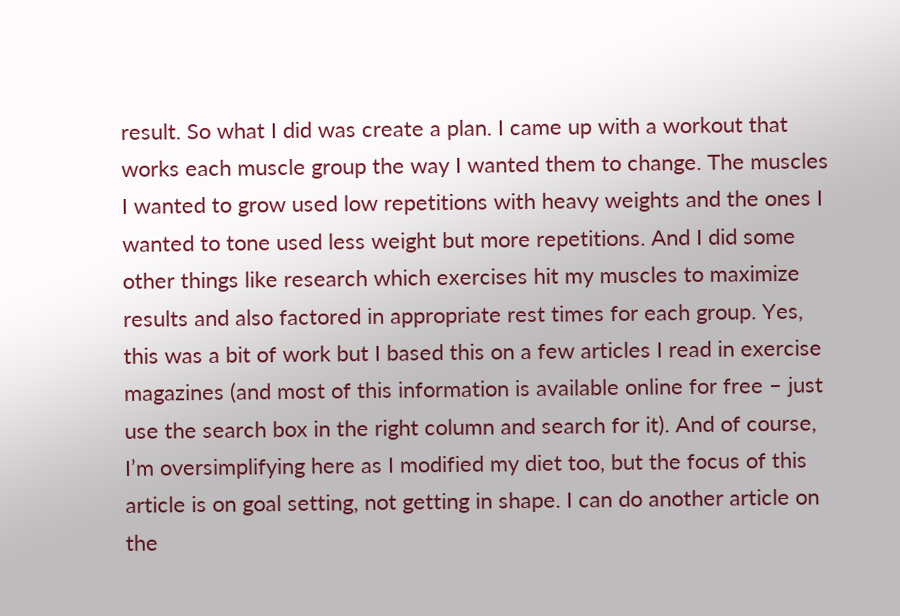result. So what I did was create a plan. I came up with a workout that works each muscle group the way I wanted them to change. The muscles I wanted to grow used low repetitions with heavy weights and the ones I wanted to tone used less weight but more repetitions. And I did some other things like research which exercises hit my muscles to maximize results and also factored in appropriate rest times for each group. Yes, this was a bit of work but I based this on a few articles I read in exercise magazines (and most of this information is available online for free – just use the search box in the right column and search for it). And of course, I’m oversimplifying here as I modified my diet too, but the focus of this article is on goal setting, not getting in shape. I can do another article on the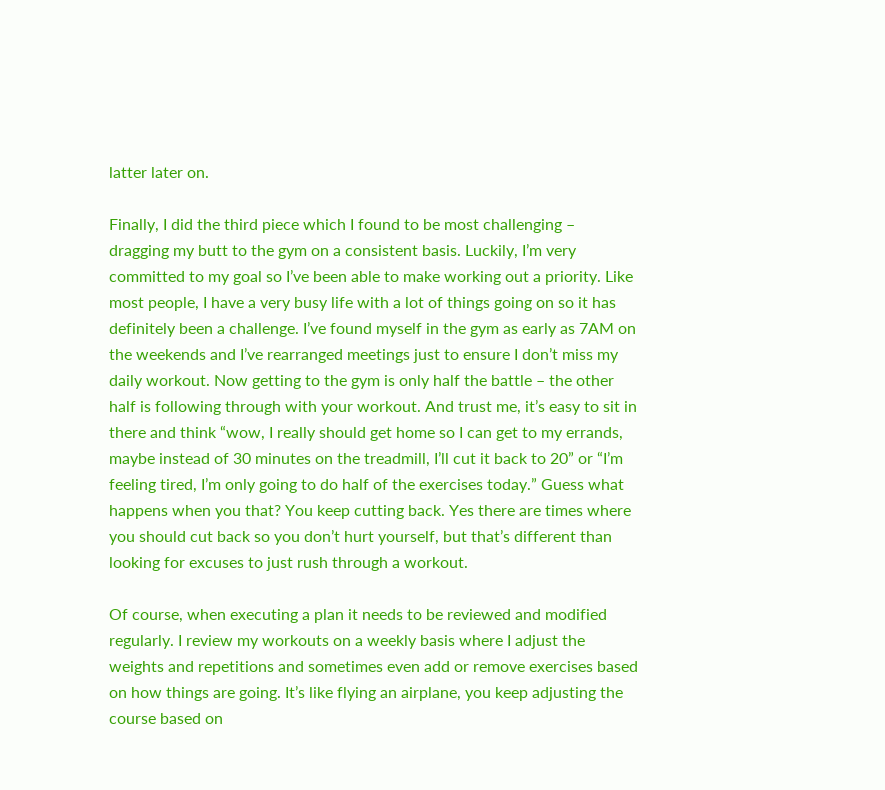latter later on.

Finally, I did the third piece which I found to be most challenging – dragging my butt to the gym on a consistent basis. Luckily, I’m very committed to my goal so I’ve been able to make working out a priority. Like most people, I have a very busy life with a lot of things going on so it has definitely been a challenge. I’ve found myself in the gym as early as 7AM on the weekends and I’ve rearranged meetings just to ensure I don’t miss my daily workout. Now getting to the gym is only half the battle – the other half is following through with your workout. And trust me, it’s easy to sit in there and think “wow, I really should get home so I can get to my errands, maybe instead of 30 minutes on the treadmill, I’ll cut it back to 20” or “I’m feeling tired, I’m only going to do half of the exercises today.” Guess what happens when you that? You keep cutting back. Yes there are times where you should cut back so you don’t hurt yourself, but that’s different than looking for excuses to just rush through a workout.

Of course, when executing a plan it needs to be reviewed and modified regularly. I review my workouts on a weekly basis where I adjust the weights and repetitions and sometimes even add or remove exercises based on how things are going. It’s like flying an airplane, you keep adjusting the course based on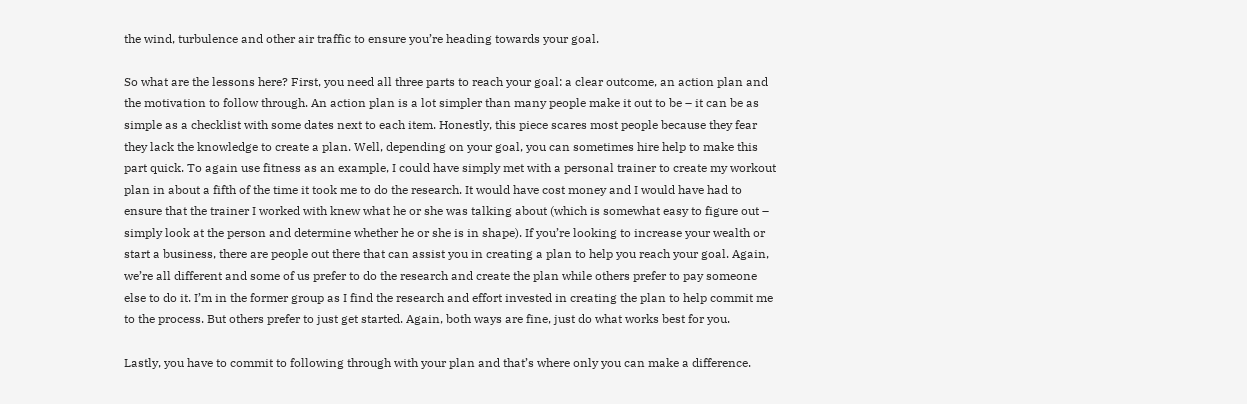the wind, turbulence and other air traffic to ensure you’re heading towards your goal.

So what are the lessons here? First, you need all three parts to reach your goal: a clear outcome, an action plan and the motivation to follow through. An action plan is a lot simpler than many people make it out to be – it can be as simple as a checklist with some dates next to each item. Honestly, this piece scares most people because they fear they lack the knowledge to create a plan. Well, depending on your goal, you can sometimes hire help to make this part quick. To again use fitness as an example, I could have simply met with a personal trainer to create my workout plan in about a fifth of the time it took me to do the research. It would have cost money and I would have had to ensure that the trainer I worked with knew what he or she was talking about (which is somewhat easy to figure out – simply look at the person and determine whether he or she is in shape). If you’re looking to increase your wealth or start a business, there are people out there that can assist you in creating a plan to help you reach your goal. Again, we’re all different and some of us prefer to do the research and create the plan while others prefer to pay someone else to do it. I’m in the former group as I find the research and effort invested in creating the plan to help commit me to the process. But others prefer to just get started. Again, both ways are fine, just do what works best for you.

Lastly, you have to commit to following through with your plan and that’s where only you can make a difference.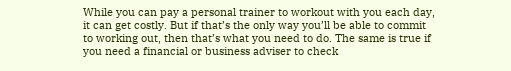While you can pay a personal trainer to workout with you each day, it can get costly. But if that’s the only way you’ll be able to commit to working out, then that’s what you need to do. The same is true if you need a financial or business adviser to check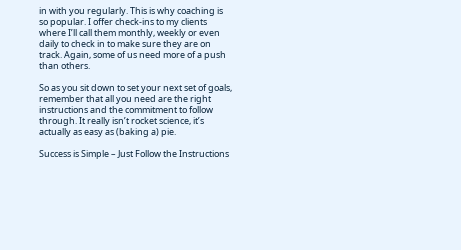in with you regularly. This is why coaching is so popular. I offer check-ins to my clients where I’ll call them monthly, weekly or even daily to check in to make sure they are on track. Again, some of us need more of a push than others.

So as you sit down to set your next set of goals, remember that all you need are the right instructions and the commitment to follow through. It really isn’t rocket science, it’s actually as easy as (baking a) pie.

Success is Simple – Just Follow the Instructions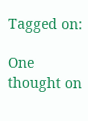Tagged on:

One thought on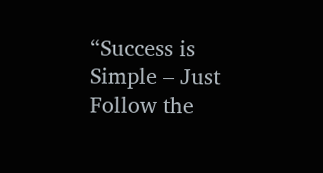“Success is Simple – Just Follow the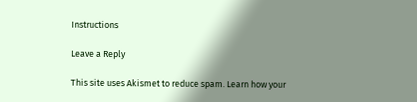Instructions

Leave a Reply

This site uses Akismet to reduce spam. Learn how your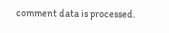comment data is processed.